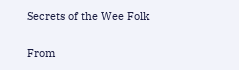Secrets of the Wee Folk

From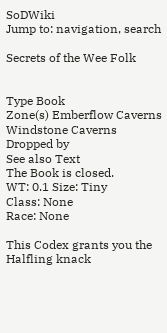SoDWiki
Jump to: navigation, search

Secrets of the Wee Folk


Type Book
Zone(s) Emberflow Caverns
Windstone Caverns
Dropped by
See also Text
The Book is closed.
WT: 0.1 Size: Tiny
Class: None
Race: None

This Codex grants you the Halfling knack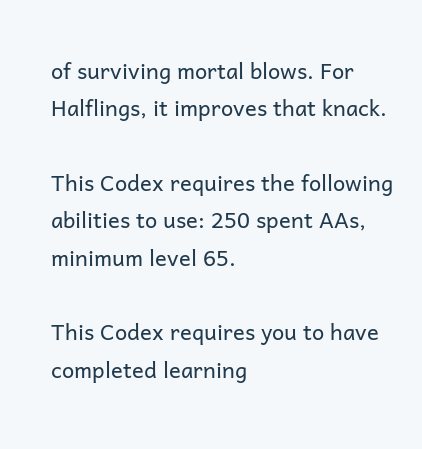of surviving mortal blows. For Halflings, it improves that knack.

This Codex requires the following abilities to use: 250 spent AAs, minimum level 65.

This Codex requires you to have completed learning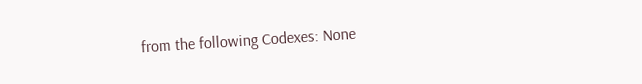from the following Codexes: None